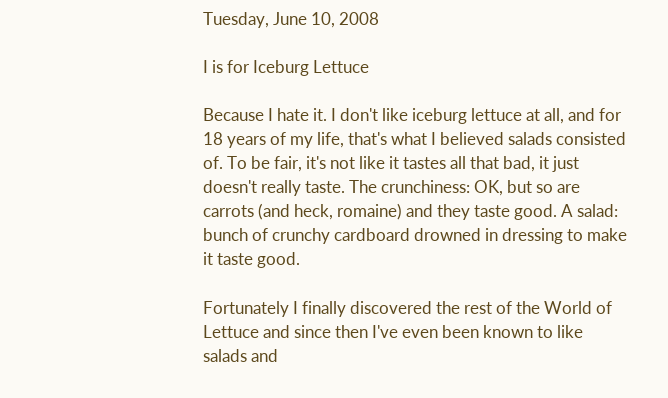Tuesday, June 10, 2008

I is for Iceburg Lettuce

Because I hate it. I don't like iceburg lettuce at all, and for 18 years of my life, that's what I believed salads consisted of. To be fair, it's not like it tastes all that bad, it just doesn't really taste. The crunchiness: OK, but so are carrots (and heck, romaine) and they taste good. A salad: bunch of crunchy cardboard drowned in dressing to make it taste good.

Fortunately I finally discovered the rest of the World of Lettuce and since then I've even been known to like salads and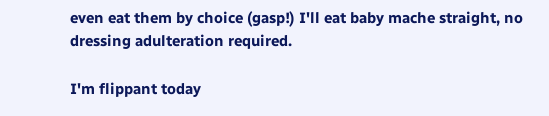even eat them by choice (gasp!) I'll eat baby mache straight, no dressing adulteration required.

I'm flippant today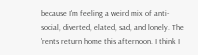because I'm feeling a weird mix of anti-social, diverted, elated, sad, and lonely. The 'rents return home this afternoon. I think I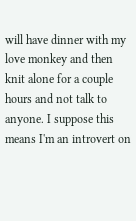will have dinner with my love monkey and then knit alone for a couple hours and not talk to anyone. I suppose this means I'm an introvert on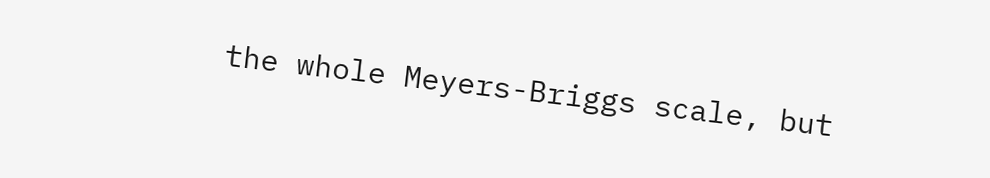the whole Meyers-Briggs scale, but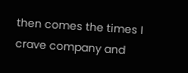then comes the times I crave company and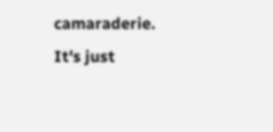camaraderie. It's just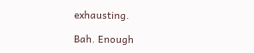exhausting.

Bah. Enough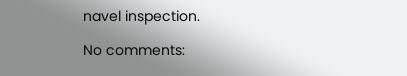navel inspection.

No comments: